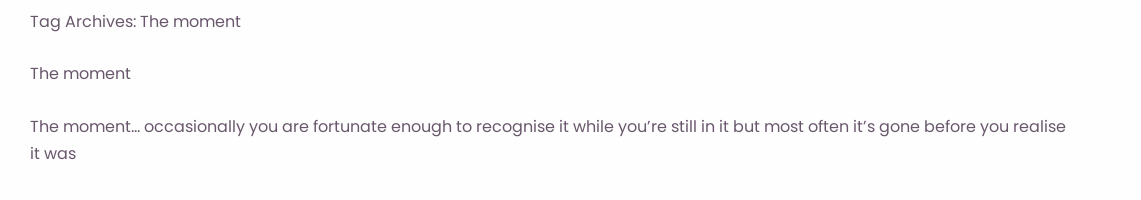Tag Archives: The moment

The moment

The moment… occasionally you are fortunate enough to recognise it while you’re still in it but most often it’s gone before you realise it was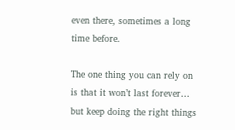even there, sometimes a long time before.

The one thing you can rely on is that it won’t last forever… but keep doing the right things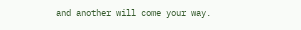and another will come your way.